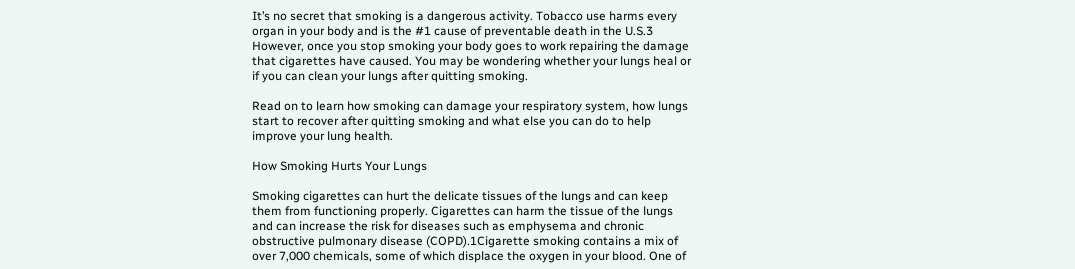It’s no secret that smoking is a dangerous activity. Tobacco use harms every organ in your body and is the #1 cause of preventable death in the U.S.3 However, once you stop smoking your body goes to work repairing the damage that cigarettes have caused. You may be wondering whether your lungs heal or if you can clean your lungs after quitting smoking.

Read on to learn how smoking can damage your respiratory system, how lungs start to recover after quitting smoking and what else you can do to help improve your lung health.

How Smoking Hurts Your Lungs

Smoking cigarettes can hurt the delicate tissues of the lungs and can keep them from functioning properly. Cigarettes can harm the tissue of the lungs and can increase the risk for diseases such as emphysema and chronic obstructive pulmonary disease (COPD).1Cigarette smoking contains a mix of over 7,000 chemicals, some of which displace the oxygen in your blood. One of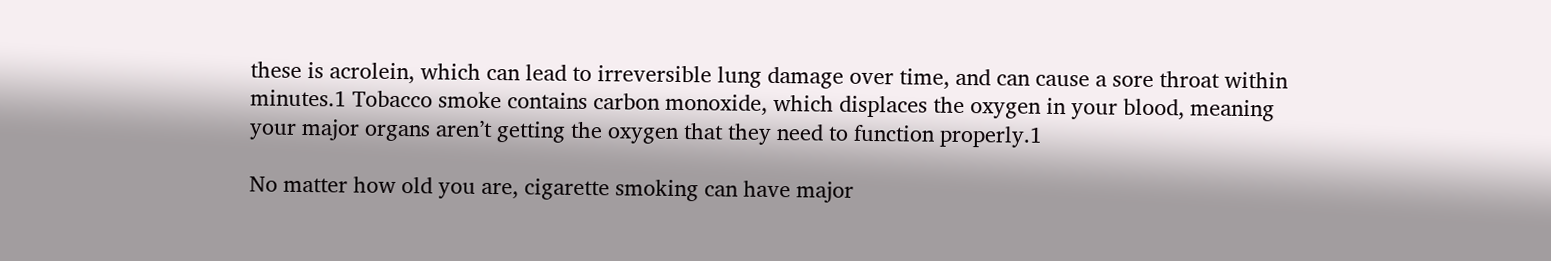these is acrolein, which can lead to irreversible lung damage over time, and can cause a sore throat within minutes.1 Tobacco smoke contains carbon monoxide, which displaces the oxygen in your blood, meaning your major organs aren’t getting the oxygen that they need to function properly.1

No matter how old you are, cigarette smoking can have major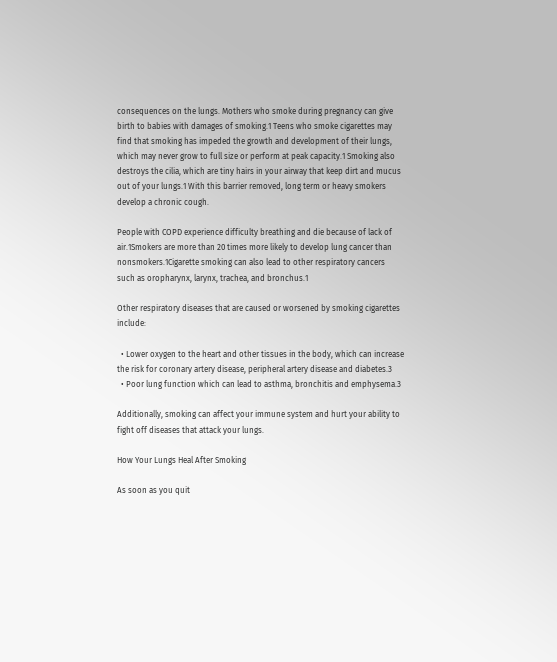consequences on the lungs. Mothers who smoke during pregnancy can give birth to babies with damages of smoking.1 Teens who smoke cigarettes may find that smoking has impeded the growth and development of their lungs, which may never grow to full size or perform at peak capacity.1 Smoking also destroys the cilia, which are tiny hairs in your airway that keep dirt and mucus out of your lungs.1 With this barrier removed, long term or heavy smokers develop a chronic cough.

People with COPD experience difficulty breathing and die because of lack of air.1Smokers are more than 20 times more likely to develop lung cancer than nonsmokers.1Cigarette smoking can also lead to other respiratory cancers such as oropharynx, larynx, trachea, and bronchus.1

Other respiratory diseases that are caused or worsened by smoking cigarettes include:

  • Lower oxygen to the heart and other tissues in the body, which can increase the risk for coronary artery disease, peripheral artery disease and diabetes.3
  • Poor lung function which can lead to asthma, bronchitis and emphysema.3

Additionally, smoking can affect your immune system and hurt your ability to fight off diseases that attack your lungs.

How Your Lungs Heal After Smoking

As soon as you quit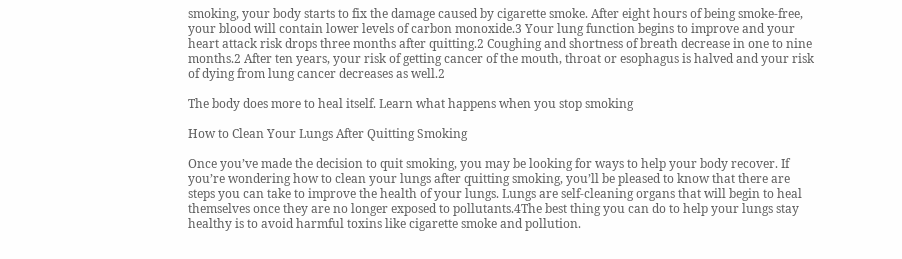smoking, your body starts to fix the damage caused by cigarette smoke. After eight hours of being smoke-free, your blood will contain lower levels of carbon monoxide.3 Your lung function begins to improve and your heart attack risk drops three months after quitting.2 Coughing and shortness of breath decrease in one to nine months.2 After ten years, your risk of getting cancer of the mouth, throat or esophagus is halved and your risk of dying from lung cancer decreases as well.2

The body does more to heal itself. Learn what happens when you stop smoking

How to Clean Your Lungs After Quitting Smoking

Once you’ve made the decision to quit smoking, you may be looking for ways to help your body recover. If you’re wondering how to clean your lungs after quitting smoking, you’ll be pleased to know that there are steps you can take to improve the health of your lungs. Lungs are self-cleaning organs that will begin to heal themselves once they are no longer exposed to pollutants.4The best thing you can do to help your lungs stay healthy is to avoid harmful toxins like cigarette smoke and pollution.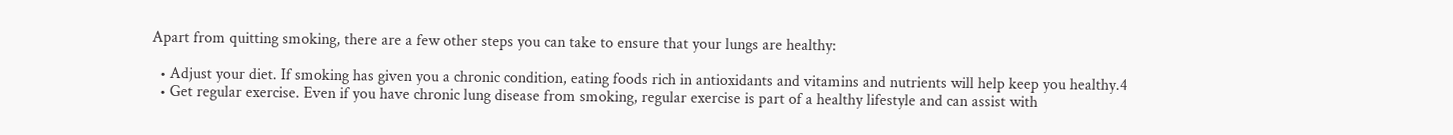Apart from quitting smoking, there are a few other steps you can take to ensure that your lungs are healthy:

  • Adjust your diet. If smoking has given you a chronic condition, eating foods rich in antioxidants and vitamins and nutrients will help keep you healthy.4
  • Get regular exercise. Even if you have chronic lung disease from smoking, regular exercise is part of a healthy lifestyle and can assist with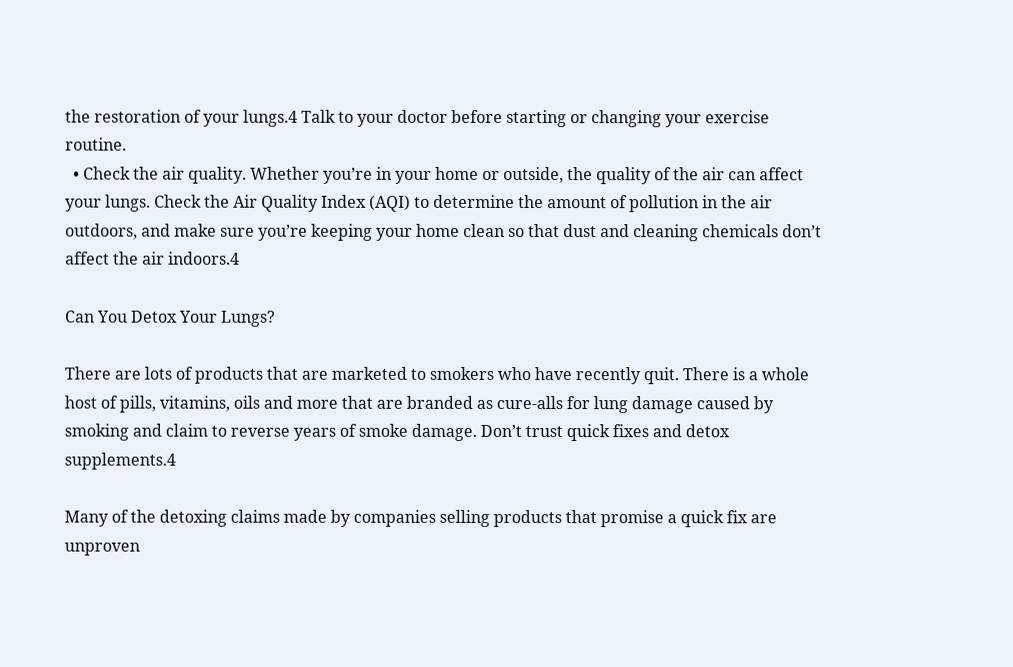the restoration of your lungs.4 Talk to your doctor before starting or changing your exercise routine.
  • Check the air quality. Whether you’re in your home or outside, the quality of the air can affect your lungs. Check the Air Quality Index (AQI) to determine the amount of pollution in the air outdoors, and make sure you’re keeping your home clean so that dust and cleaning chemicals don’t affect the air indoors.4

Can You Detox Your Lungs?

There are lots of products that are marketed to smokers who have recently quit. There is a whole host of pills, vitamins, oils and more that are branded as cure-alls for lung damage caused by smoking and claim to reverse years of smoke damage. Don’t trust quick fixes and detox supplements.4

Many of the detoxing claims made by companies selling products that promise a quick fix are unproven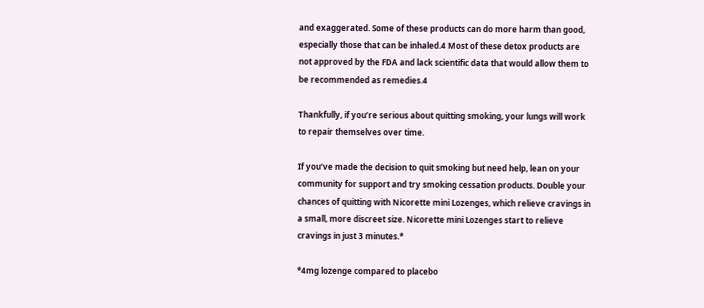and exaggerated. Some of these products can do more harm than good, especially those that can be inhaled.4 Most of these detox products are not approved by the FDA and lack scientific data that would allow them to be recommended as remedies.4

Thankfully, if you’re serious about quitting smoking, your lungs will work to repair themselves over time.

If you’ve made the decision to quit smoking but need help, lean on your community for support and try smoking cessation products. Double your chances of quitting with Nicorette mini Lozenges, which relieve cravings in a small, more discreet size. Nicorette mini Lozenges start to relieve cravings in just 3 minutes.*

*4mg lozenge compared to placebo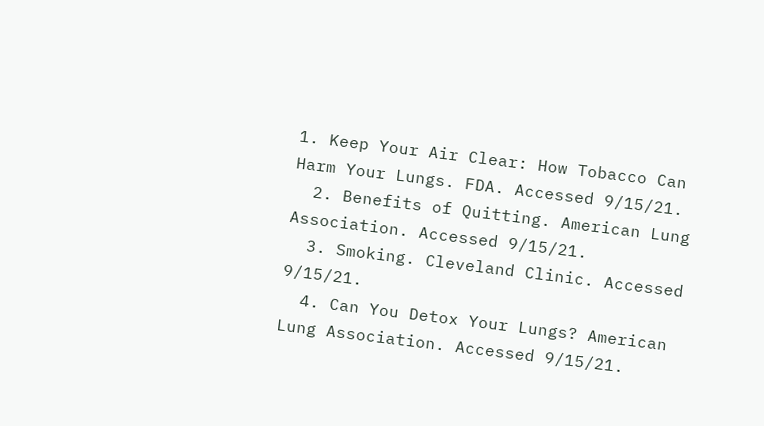1. Keep Your Air Clear: How Tobacco Can Harm Your Lungs. FDA. Accessed 9/15/21.
  2. Benefits of Quitting. American Lung Association. Accessed 9/15/21.
  3. Smoking. Cleveland Clinic. Accessed 9/15/21.
  4. Can You Detox Your Lungs? American Lung Association. Accessed 9/15/21.